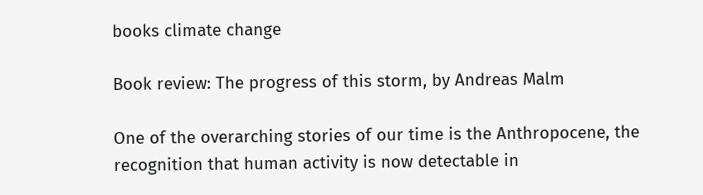books climate change

Book review: The progress of this storm, by Andreas Malm

One of the overarching stories of our time is the Anthropocene, the recognition that human activity is now detectable in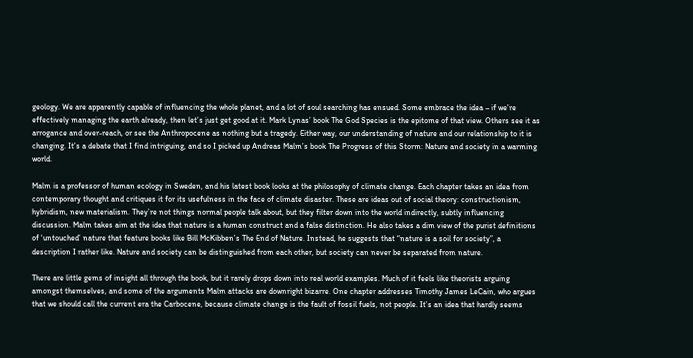geology. We are apparently capable of influencing the whole planet, and a lot of soul searching has ensued. Some embrace the idea – if we’re effectively managing the earth already, then let’s just get good at it. Mark Lynas’ book The God Species is the epitome of that view. Others see it as arrogance and over-reach, or see the Anthropocene as nothing but a tragedy. Either way, our understanding of nature and our relationship to it is changing. It’s a debate that I find intriguing, and so I picked up Andreas Malm’s book The Progress of this Storm: Nature and society in a warming world.

Malm is a professor of human ecology in Sweden, and his latest book looks at the philosophy of climate change. Each chapter takes an idea from contemporary thought and critiques it for its usefulness in the face of climate disaster. These are ideas out of social theory: constructionism, hybridism, new materialism. They’re not things normal people talk about, but they filter down into the world indirectly, subtly influencing discussion. Malm takes aim at the idea that nature is a human construct and a false distinction. He also takes a dim view of the purist definitions of ‘untouched’ nature that feature books like Bill McKibben’s The End of Nature. Instead, he suggests that “nature is a soil for society”, a description I rather like. Nature and society can be distinguished from each other, but society can never be separated from nature.

There are little gems of insight all through the book, but it rarely drops down into real world examples. Much of it feels like theorists arguing amongst themselves, and some of the arguments Malm attacks are downright bizarre. One chapter addresses Timothy James LeCain, who argues that we should call the current era the Carbocene, because climate change is the fault of fossil fuels, not people. It’s an idea that hardly seems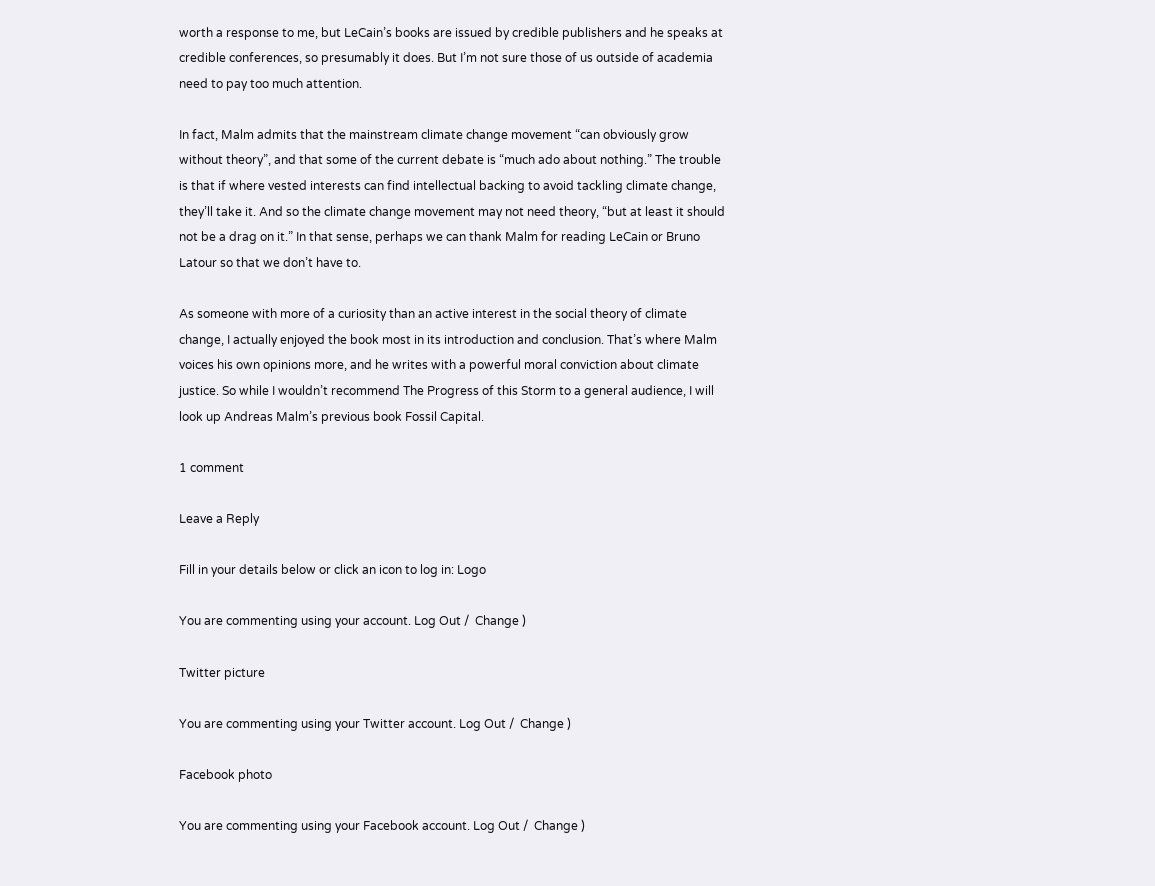worth a response to me, but LeCain’s books are issued by credible publishers and he speaks at credible conferences, so presumably it does. But I’m not sure those of us outside of academia need to pay too much attention.

In fact, Malm admits that the mainstream climate change movement “can obviously grow without theory”, and that some of the current debate is “much ado about nothing.” The trouble is that if where vested interests can find intellectual backing to avoid tackling climate change, they’ll take it. And so the climate change movement may not need theory, “but at least it should not be a drag on it.” In that sense, perhaps we can thank Malm for reading LeCain or Bruno Latour so that we don’t have to.

As someone with more of a curiosity than an active interest in the social theory of climate change, I actually enjoyed the book most in its introduction and conclusion. That’s where Malm voices his own opinions more, and he writes with a powerful moral conviction about climate justice. So while I wouldn’t recommend The Progress of this Storm to a general audience, I will look up Andreas Malm’s previous book Fossil Capital.

1 comment

Leave a Reply

Fill in your details below or click an icon to log in: Logo

You are commenting using your account. Log Out /  Change )

Twitter picture

You are commenting using your Twitter account. Log Out /  Change )

Facebook photo

You are commenting using your Facebook account. Log Out /  Change )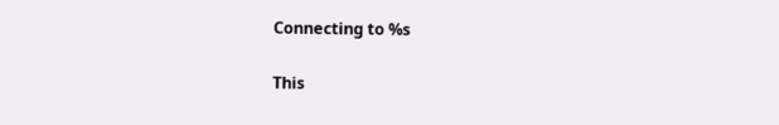Connecting to %s

This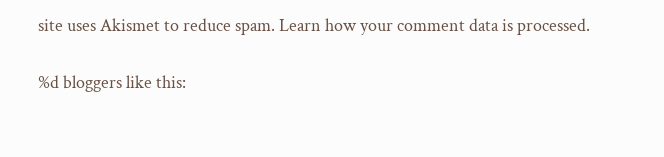site uses Akismet to reduce spam. Learn how your comment data is processed.

%d bloggers like this: